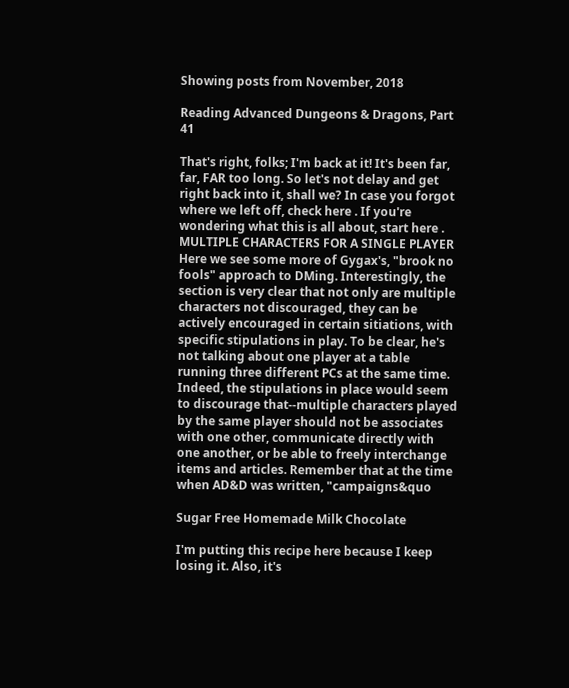Showing posts from November, 2018

Reading Advanced Dungeons & Dragons, Part 41

That's right, folks; I'm back at it! It's been far, far, FAR too long. So let's not delay and get right back into it, shall we? In case you forgot where we left off, check here . If you're wondering what this is all about, start here . MULTIPLE CHARACTERS FOR A SINGLE PLAYER Here we see some more of Gygax's, "brook no fools" approach to DMing. Interestingly, the section is very clear that not only are multiple characters not discouraged, they can be actively encouraged in certain sitiations, with specific stipulations in play. To be clear, he's not talking about one player at a table running three different PCs at the same time. Indeed, the stipulations in place would seem to discourage that--multiple characters played by the same player should not be associates with one other, communicate directly with one another, or be able to freely interchange items and articles. Remember that at the time when AD&D was written, "campaigns&quo

Sugar Free Homemade Milk Chocolate

I'm putting this recipe here because I keep losing it. Also, it's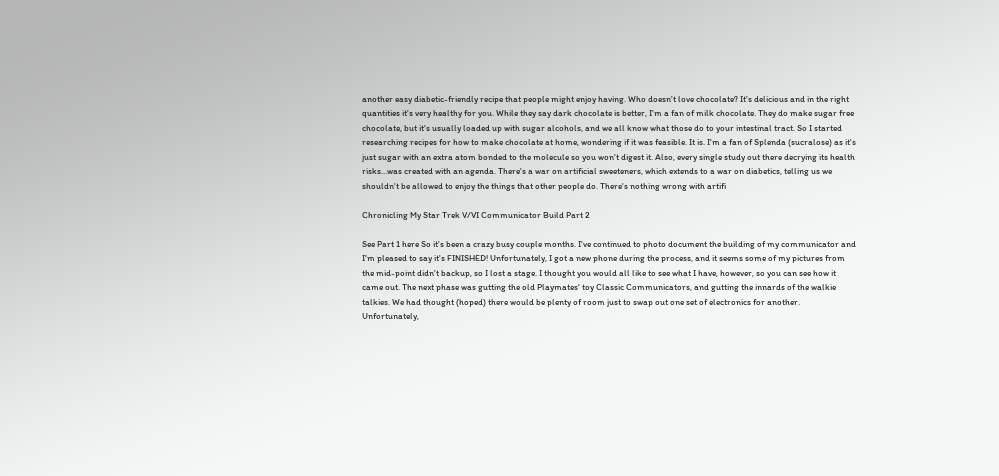another easy diabetic-friendly recipe that people might enjoy having. Who doesn't love chocolate? It's delicious and in the right quantities it's very healthy for you. While they say dark chocolate is better, I'm a fan of milk chocolate. They do make sugar free chocolate, but it's usually loaded up with sugar alcohols, and we all know what those do to your intestinal tract. So I started researching recipes for how to make chocolate at home, wondering if it was feasible. It is. I'm a fan of Splenda (sucralose) as it's just sugar with an extra atom bonded to the molecule so you won't digest it. Also, every single study out there decrying its health risks...was created with an agenda. There's a war on artificial sweeteners, which extends to a war on diabetics, telling us we shouldn't be allowed to enjoy the things that other people do. There's nothing wrong with artifi

Chronicling My Star Trek V/VI Communicator Build Part 2

See Part 1 here So it's been a crazy busy couple months. I've continued to photo document the building of my communicator and I'm pleased to say it's FINISHED! Unfortunately, I got a new phone during the process, and it seems some of my pictures from the mid-point didn't backup, so I lost a stage. I thought you would all like to see what I have, however, so you can see how it came out. The next phase was gutting the old Playmates' toy Classic Communicators, and gutting the innards of the walkie talkies. We had thought (hoped) there would be plenty of room just to swap out one set of electronics for another. Unfortunately,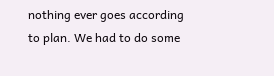nothing ever goes according to plan. We had to do some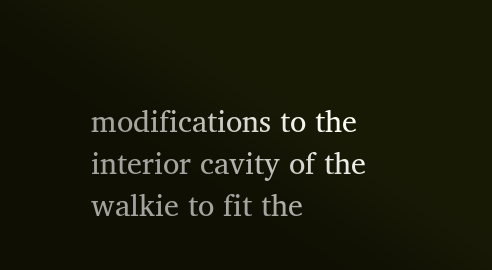modifications to the interior cavity of the walkie to fit the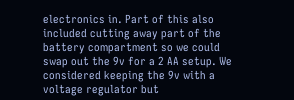electronics in. Part of this also included cutting away part of the battery compartment so we could swap out the 9v for a 2 AA setup. We considered keeping the 9v with a voltage regulator but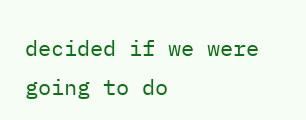decided if we were going to do